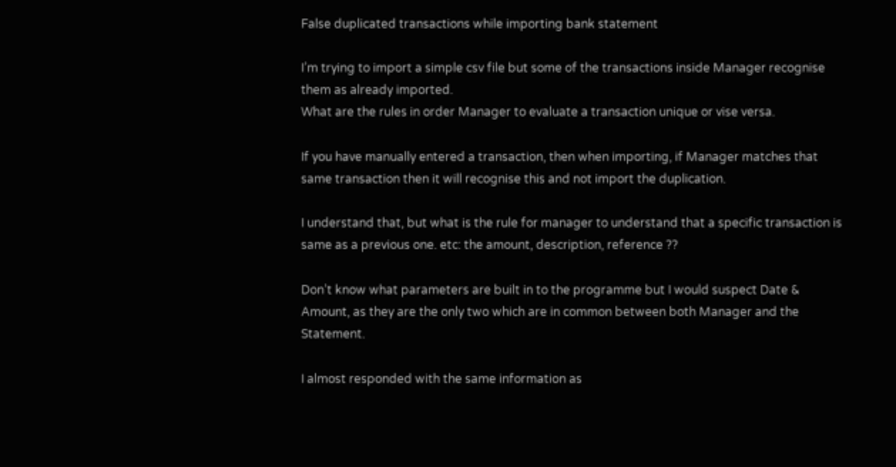False duplicated transactions while importing bank statement

I’m trying to import a simple csv file but some of the transactions inside Manager recognise them as already imported.
What are the rules in order Manager to evaluate a transaction unique or vise versa.

If you have manually entered a transaction, then when importing, if Manager matches that same transaction then it will recognise this and not import the duplication.

I understand that, but what is the rule for manager to understand that a specific transaction is same as a previous one. etc: the amount, description, reference ??

Don’t know what parameters are built in to the programme but I would suspect Date & Amount, as they are the only two which are in common between both Manager and the Statement.

I almost responded with the same information as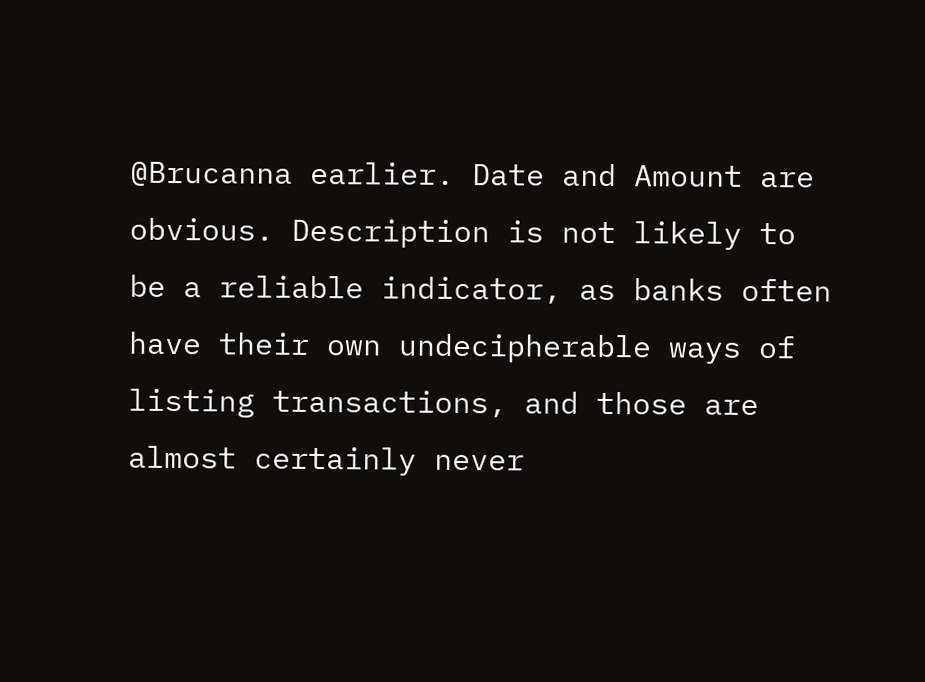@Brucanna earlier. Date and Amount are obvious. Description is not likely to be a reliable indicator, as banks often have their own undecipherable ways of listing transactions, and those are almost certainly never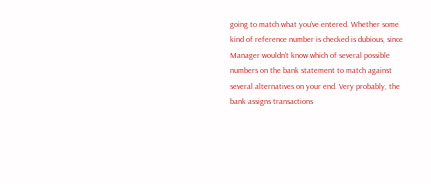going to match what you’ve entered. Whether some kind of reference number is checked is dubious, since Manager wouldn’t know which of several possible numbers on the bank statement to match against several alternatives on your end. Very probably, the bank assigns transactions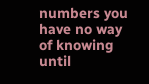numbers you have no way of knowing until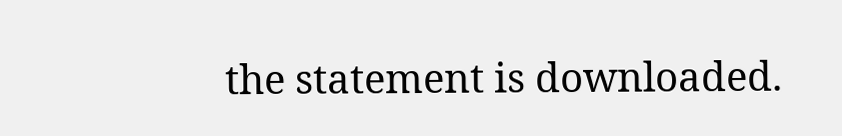the statement is downloaded.